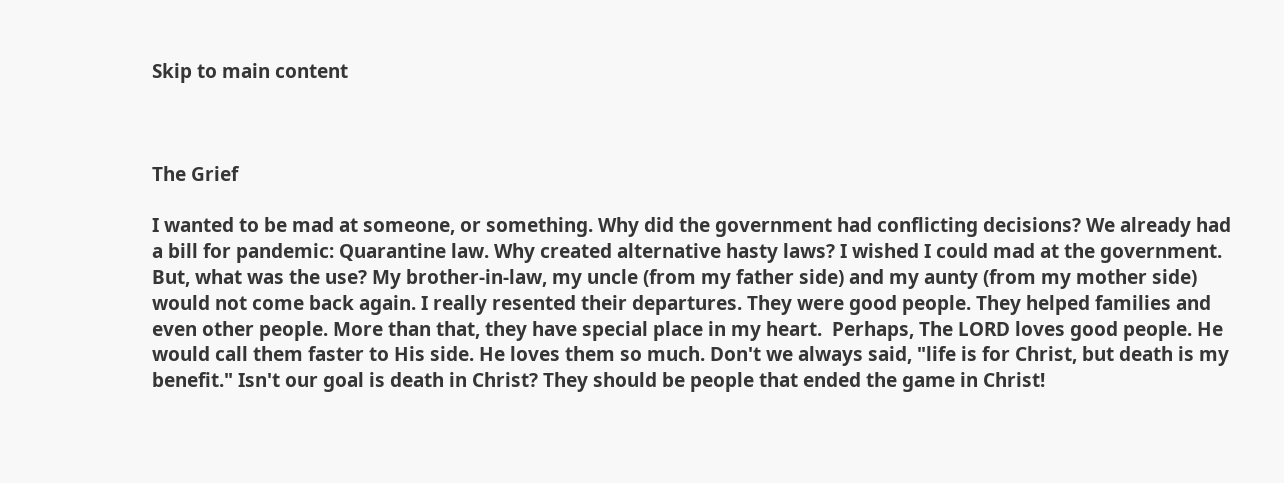Skip to main content



The Grief

I wanted to be mad at someone, or something. Why did the government had conflicting decisions? We already had a bill for pandemic: Quarantine law. Why created alternative hasty laws? I wished I could mad at the government. But, what was the use? My brother-in-law, my uncle (from my father side) and my aunty (from my mother side) would not come back again. I really resented their departures. They were good people. They helped families and even other people. More than that, they have special place in my heart.  Perhaps, The LORD loves good people. He would call them faster to His side. He loves them so much. Don't we always said, "life is for Christ, but death is my benefit." Isn't our goal is death in Christ? They should be people that ended the game in Christ!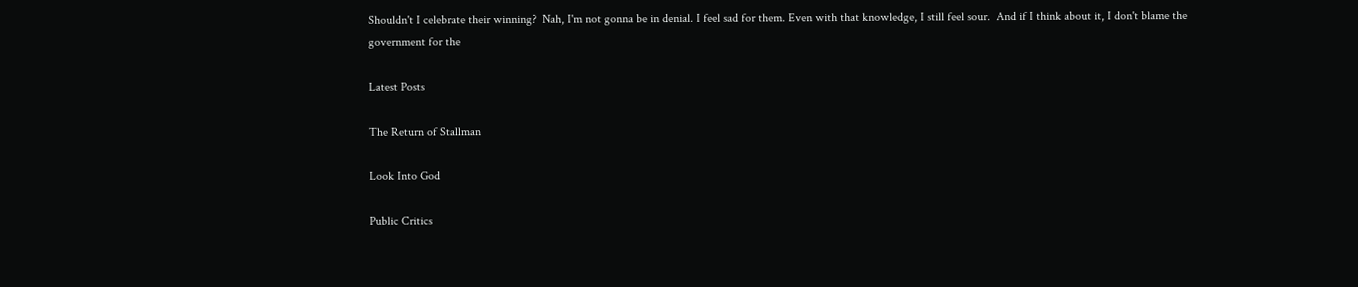Shouldn't I celebrate their winning?  Nah, I'm not gonna be in denial. I feel sad for them. Even with that knowledge, I still feel sour.  And if I think about it, I don't blame the government for the

Latest Posts

The Return of Stallman

Look Into God

Public Critics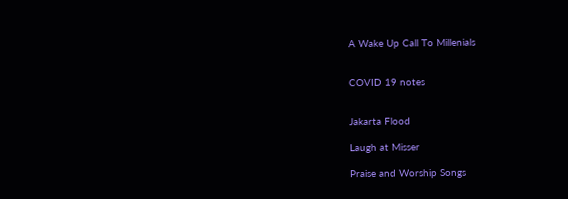A Wake Up Call To Millenials


COVID 19 notes


Jakarta Flood

Laugh at Misser

Praise and Worship Songs